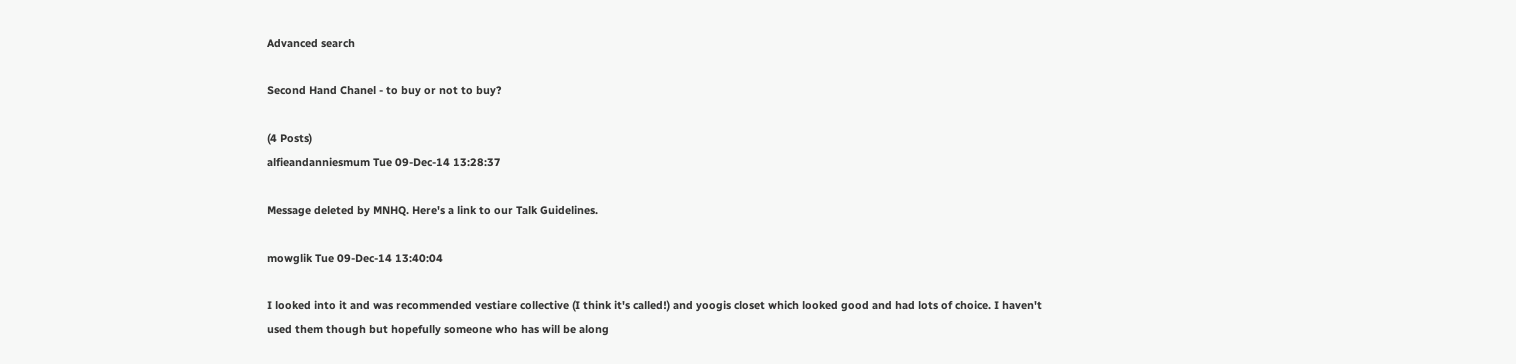Advanced search

Second Hand Chanel - to buy or not to buy?

(4 Posts)
alfieandanniesmum Tue 09-Dec-14 13:28:37

Message deleted by MNHQ. Here's a link to our Talk Guidelines.

mowglik Tue 09-Dec-14 13:40:04

I looked into it and was recommended vestiare collective (I think it's called!) and yoogis closet which looked good and had lots of choice. I haven't used them though but hopefully someone who has will be along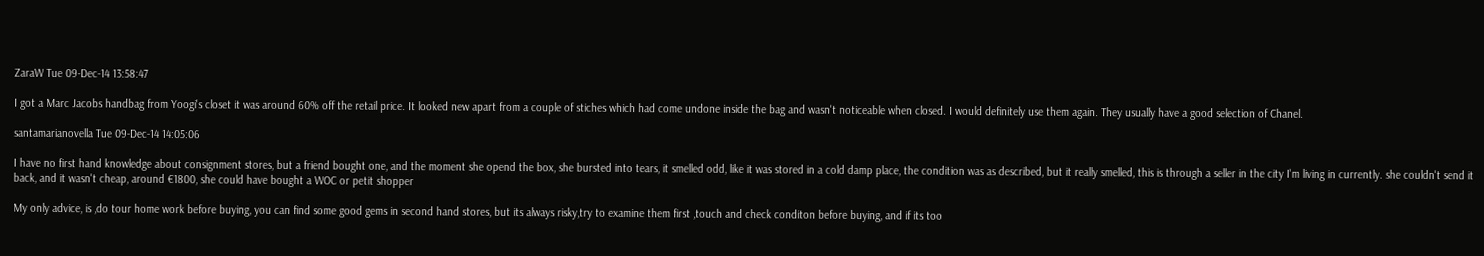ZaraW Tue 09-Dec-14 13:58:47

I got a Marc Jacobs handbag from Yoogi's closet it was around 60% off the retail price. It looked new apart from a couple of stiches which had come undone inside the bag and wasn't noticeable when closed. I would definitely use them again. They usually have a good selection of Chanel.

santamarianovella Tue 09-Dec-14 14:05:06

I have no first hand knowledge about consignment stores, but a friend bought one, and the moment she opend the box, she bursted into tears, it smelled odd, like it was stored in a cold damp place, the condition was as described, but it really smelled, this is through a seller in the city I'm living in currently. she couldn't send it back, and it wasn't cheap, around €1800, she could have bought a WOC or petit shopper

My only advice, is ,do tour home work before buying, you can find some good gems in second hand stores, but its always risky,try to examine them first ,touch and check conditon before buying, and if its too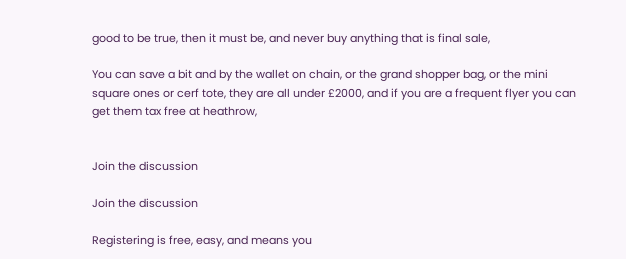good to be true, then it must be, and never buy anything that is final sale,

You can save a bit and by the wallet on chain, or the grand shopper bag, or the mini square ones or cerf tote, they are all under £2000, and if you are a frequent flyer you can get them tax free at heathrow,


Join the discussion

Join the discussion

Registering is free, easy, and means you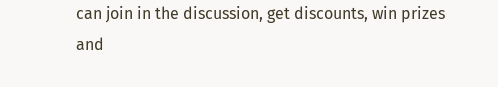can join in the discussion, get discounts, win prizes and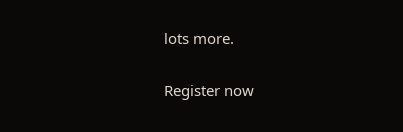lots more.

Register now